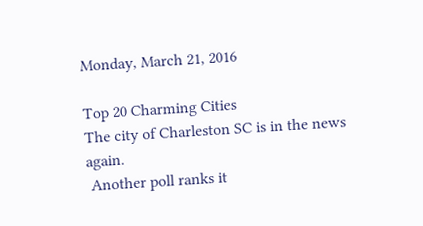Monday, March 21, 2016

Top 20 Charming Cities
The city of Charleston SC is in the news again.
 Another poll ranks it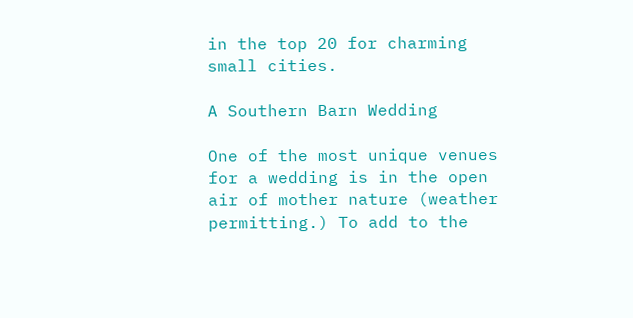in the top 20 for charming small cities.

A Southern Barn Wedding

One of the most unique venues for a wedding is in the open air of mother nature (weather permitting.) To add to the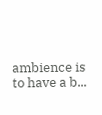ambience is to have a b...